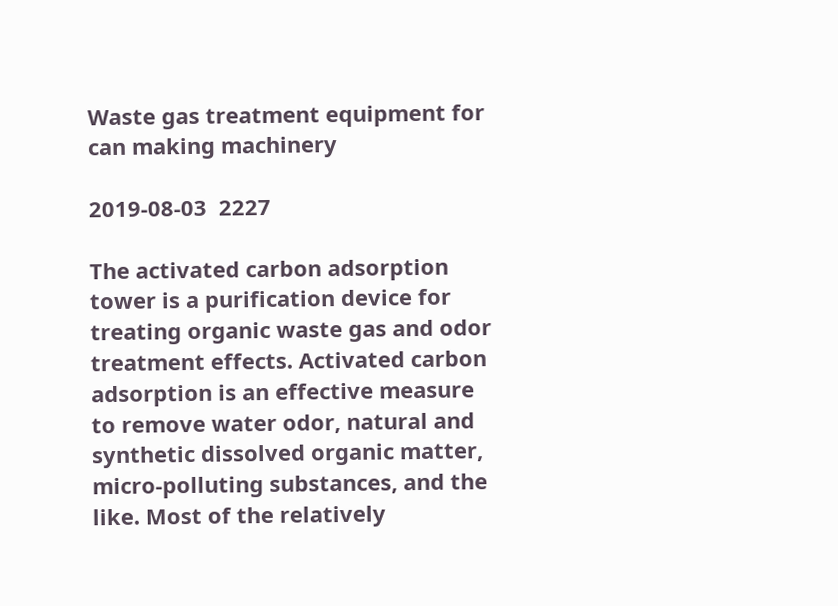Waste gas treatment equipment for can making machinery

2019-08-03  2227

The activated carbon adsorption tower is a purification device for treating organic waste gas and odor treatment effects. Activated carbon adsorption is an effective measure to remove water odor, natural and synthetic dissolved organic matter, micro-polluting substances, and the like. Most of the relatively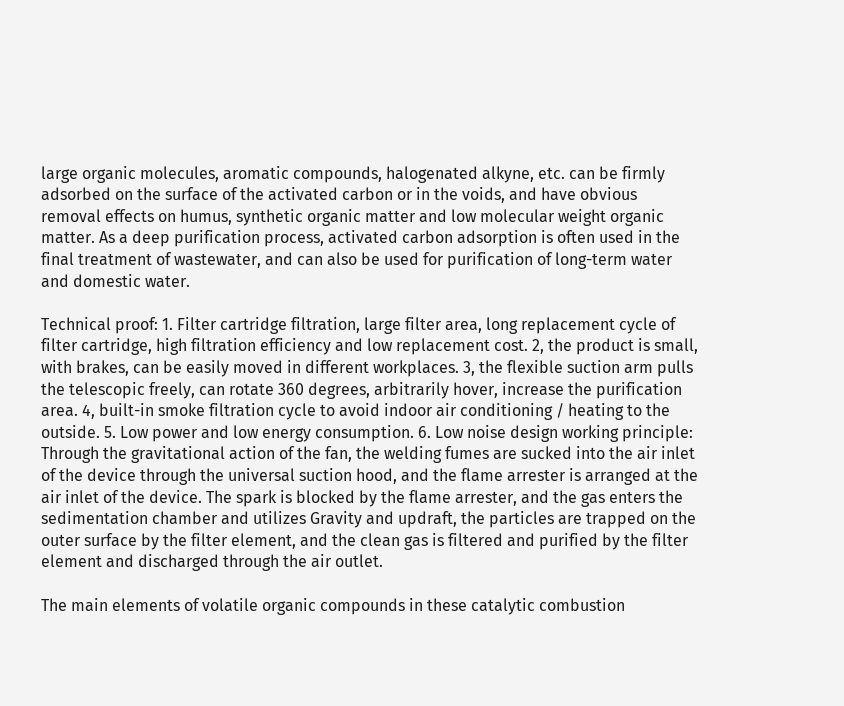large organic molecules, aromatic compounds, halogenated alkyne, etc. can be firmly adsorbed on the surface of the activated carbon or in the voids, and have obvious removal effects on humus, synthetic organic matter and low molecular weight organic matter. As a deep purification process, activated carbon adsorption is often used in the final treatment of wastewater, and can also be used for purification of long-term water and domestic water.

Technical proof: 1. Filter cartridge filtration, large filter area, long replacement cycle of filter cartridge, high filtration efficiency and low replacement cost. 2, the product is small, with brakes, can be easily moved in different workplaces. 3, the flexible suction arm pulls the telescopic freely, can rotate 360 degrees, arbitrarily hover, increase the purification area. 4, built-in smoke filtration cycle to avoid indoor air conditioning / heating to the outside. 5. Low power and low energy consumption. 6. Low noise design working principle: Through the gravitational action of the fan, the welding fumes are sucked into the air inlet of the device through the universal suction hood, and the flame arrester is arranged at the air inlet of the device. The spark is blocked by the flame arrester, and the gas enters the sedimentation chamber and utilizes Gravity and updraft, the particles are trapped on the outer surface by the filter element, and the clean gas is filtered and purified by the filter element and discharged through the air outlet.

The main elements of volatile organic compounds in these catalytic combustion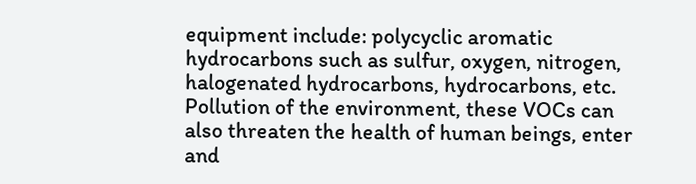equipment include: polycyclic aromatic hydrocarbons such as sulfur, oxygen, nitrogen, halogenated hydrocarbons, hydrocarbons, etc. Pollution of the environment, these VOCs can also threaten the health of human beings, enter and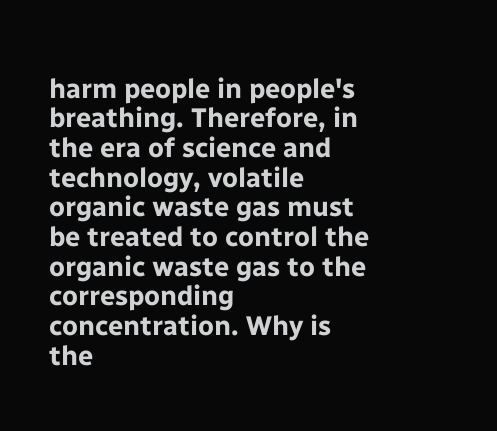harm people in people's breathing. Therefore, in the era of science and technology, volatile organic waste gas must be treated to control the organic waste gas to the corresponding concentration. Why is the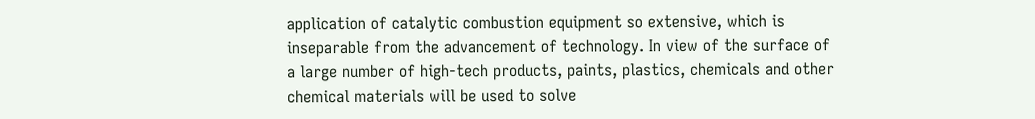application of catalytic combustion equipment so extensive, which is inseparable from the advancement of technology. In view of the surface of a large number of high-tech products, paints, plastics, chemicals and other chemical materials will be used to solve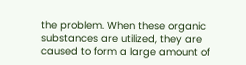the problem. When these organic substances are utilized, they are caused to form a large amount of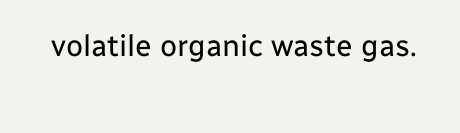volatile organic waste gas.